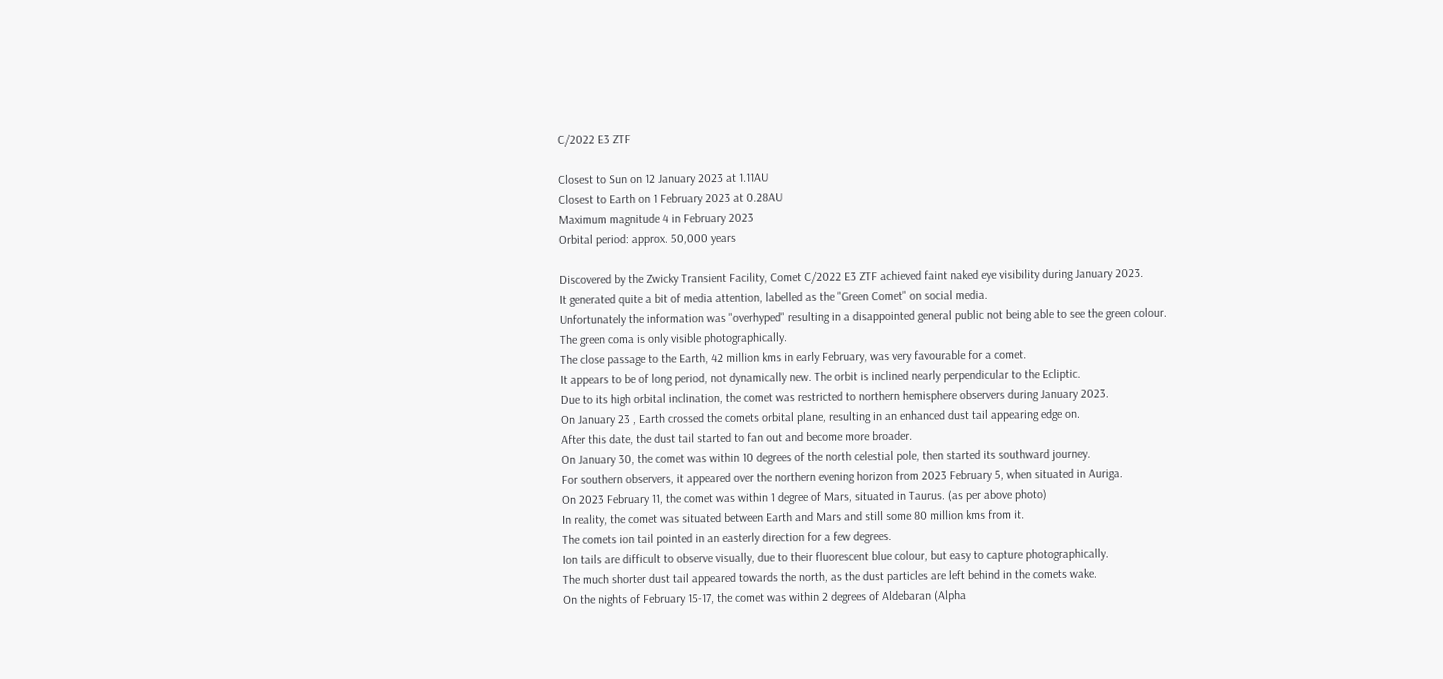C/2022 E3 ZTF

Closest to Sun on 12 January 2023 at 1.11AU
Closest to Earth on 1 February 2023 at 0.28AU
Maximum magnitude 4 in February 2023
Orbital period: approx. 50,000 years

Discovered by the Zwicky Transient Facility, Comet C/2022 E3 ZTF achieved faint naked eye visibility during January 2023.
It generated quite a bit of media attention, labelled as the "Green Comet" on social media.
Unfortunately the information was "overhyped" resulting in a disappointed general public not being able to see the green colour.
The green coma is only visible photographically.
The close passage to the Earth, 42 million kms in early February, was very favourable for a comet.
It appears to be of long period, not dynamically new. The orbit is inclined nearly perpendicular to the Ecliptic.
Due to its high orbital inclination, the comet was restricted to northern hemisphere observers during January 2023.
On January 23 , Earth crossed the comets orbital plane, resulting in an enhanced dust tail appearing edge on.
After this date, the dust tail started to fan out and become more broader.
On January 30, the comet was within 10 degrees of the north celestial pole, then started its southward journey.
For southern observers, it appeared over the northern evening horizon from 2023 February 5, when situated in Auriga.
On 2023 February 11, the comet was within 1 degree of Mars, situated in Taurus. (as per above photo)
In reality, the comet was situated between Earth and Mars and still some 80 million kms from it.
The comets ion tail pointed in an easterly direction for a few degrees.
Ion tails are difficult to observe visually, due to their fluorescent blue colour, but easy to capture photographically.
The much shorter dust tail appeared towards the north, as the dust particles are left behind in the comets wake.
On the nights of February 15-17, the comet was within 2 degrees of Aldebaran (Alpha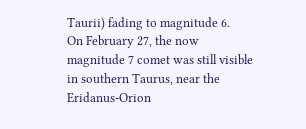Taurii) fading to magnitude 6.
On February 27, the now magnitude 7 comet was still visible in southern Taurus, near the Eridanus-Orion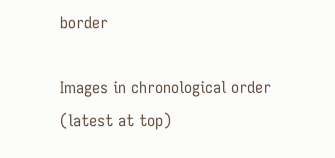border

Images in chronological order (latest at top)